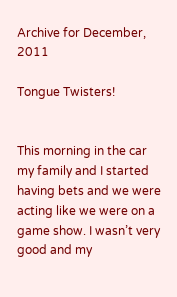Archive for December, 2011

Tongue Twisters!


This morning in the car my family and I started having bets and we were acting like we were on a game show. I wasn’t very good and my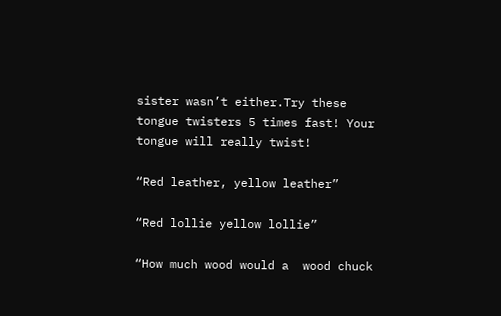sister wasn’t either.Try these tongue twisters 5 times fast! Your tongue will really twist!

“Red leather, yellow leather”

“Red lollie yellow lollie”

“How much wood would a  wood chuck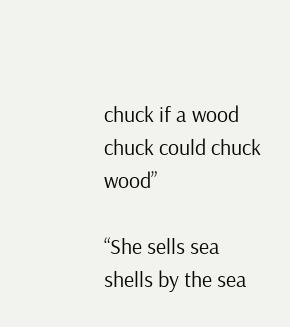chuck if a wood chuck could chuck wood”

“She sells sea shells by the sea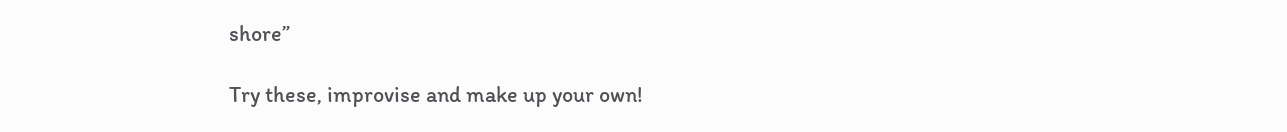shore”

Try these, improvise and make up your own!